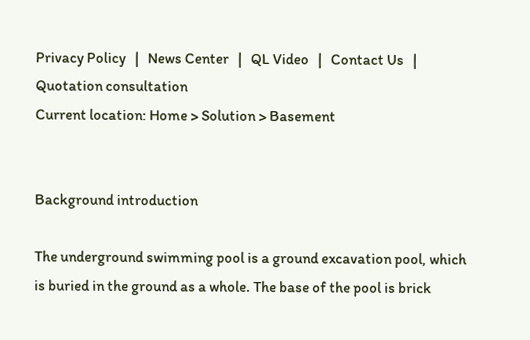Privacy Policy   |   News Center   |   QL Video   |   Contact Us   |   Quotation consultation
Current location: Home > Solution > Basement


Background introduction

The underground swimming pool is a ground excavation pool, which is buried in the ground as a whole. The base of the pool is brick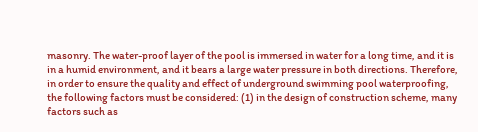masonry. The water-proof layer of the pool is immersed in water for a long time, and it is in a humid environment, and it bears a large water pressure in both directions. Therefore, in order to ensure the quality and effect of underground swimming pool waterproofing, the following factors must be considered: (1) in the design of construction scheme, many factors such as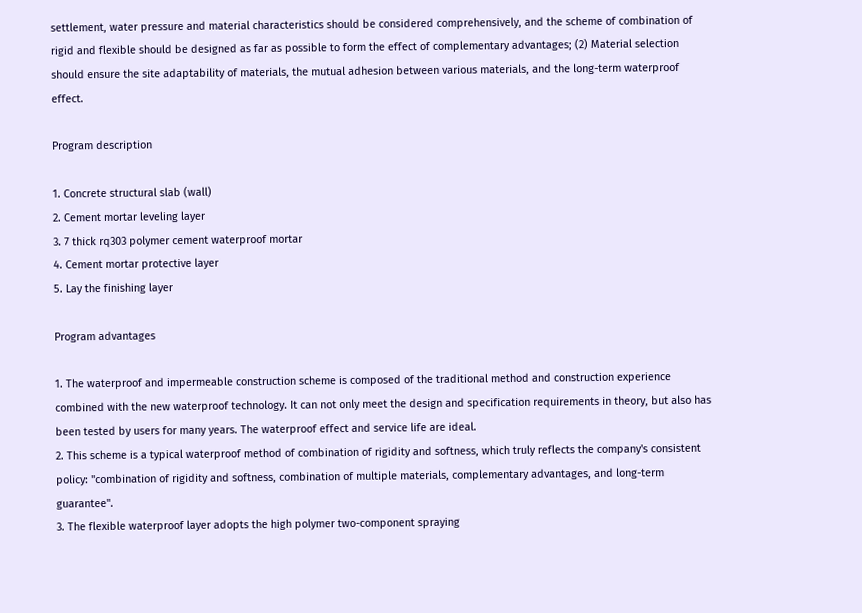settlement, water pressure and material characteristics should be considered comprehensively, and the scheme of combination of rigid and flexible should be designed as far as possible to form the effect of complementary advantages; (2) Material selection should ensure the site adaptability of materials, the mutual adhesion between various materials, and the long-term waterproof effect.

Program description

1. Concrete structural slab (wall)
2. Cement mortar leveling layer
3. 7 thick rq303 polymer cement waterproof mortar
4. Cement mortar protective layer
5. Lay the finishing layer

Program advantages

1. The waterproof and impermeable construction scheme is composed of the traditional method and construction experience combined with the new waterproof technology. It can not only meet the design and specification requirements in theory, but also has been tested by users for many years. The waterproof effect and service life are ideal.
2. This scheme is a typical waterproof method of combination of rigidity and softness, which truly reflects the company's consistent policy: "combination of rigidity and softness, combination of multiple materials, complementary advantages, and long-term guarantee".
3. The flexible waterproof layer adopts the high polymer two-component spraying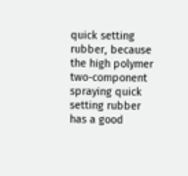quick setting rubber, because the high polymer two-component spraying quick setting rubber has a good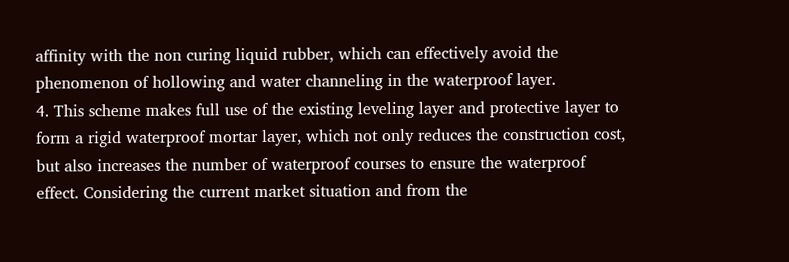affinity with the non curing liquid rubber, which can effectively avoid the phenomenon of hollowing and water channeling in the waterproof layer.
4. This scheme makes full use of the existing leveling layer and protective layer to form a rigid waterproof mortar layer, which not only reduces the construction cost, but also increases the number of waterproof courses to ensure the waterproof effect. Considering the current market situation and from the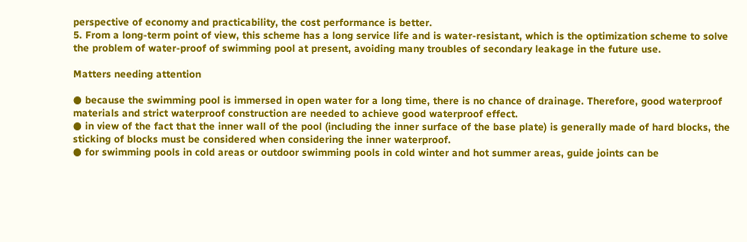perspective of economy and practicability, the cost performance is better.
5. From a long-term point of view, this scheme has a long service life and is water-resistant, which is the optimization scheme to solve the problem of water-proof of swimming pool at present, avoiding many troubles of secondary leakage in the future use.

Matters needing attention

● because the swimming pool is immersed in open water for a long time, there is no chance of drainage. Therefore, good waterproof materials and strict waterproof construction are needed to achieve good waterproof effect.
● in view of the fact that the inner wall of the pool (including the inner surface of the base plate) is generally made of hard blocks, the sticking of blocks must be considered when considering the inner waterproof.
● for swimming pools in cold areas or outdoor swimming pools in cold winter and hot summer areas, guide joints can be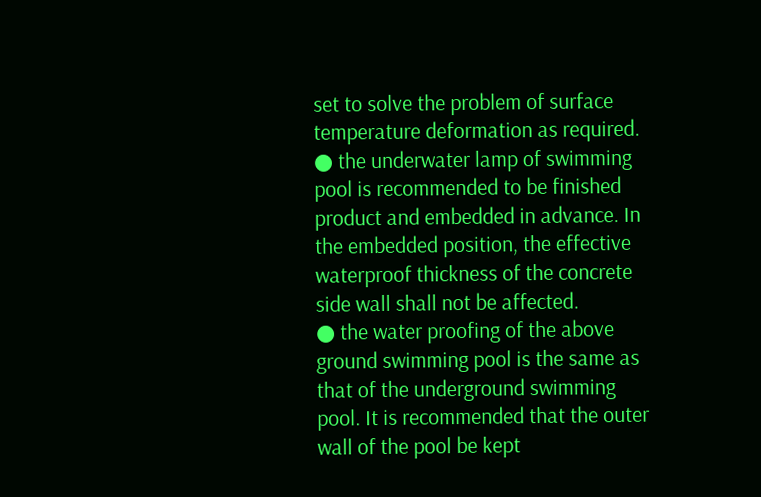set to solve the problem of surface temperature deformation as required.
● the underwater lamp of swimming pool is recommended to be finished product and embedded in advance. In the embedded position, the effective waterproof thickness of the concrete side wall shall not be affected.
● the water proofing of the above ground swimming pool is the same as that of the underground swimming pool. It is recommended that the outer wall of the pool be kept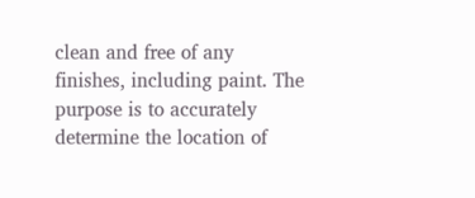clean and free of any finishes, including paint. The purpose is to accurately determine the location of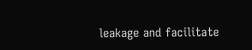leakage and facilitate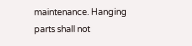maintenance. Hanging parts shall not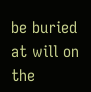be buried at will on the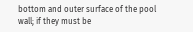bottom and outer surface of the pool wall; if they must be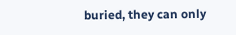buried, they can only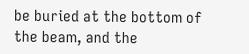be buried at the bottom of the beam, and the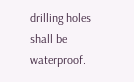drilling holes shall be waterproof.